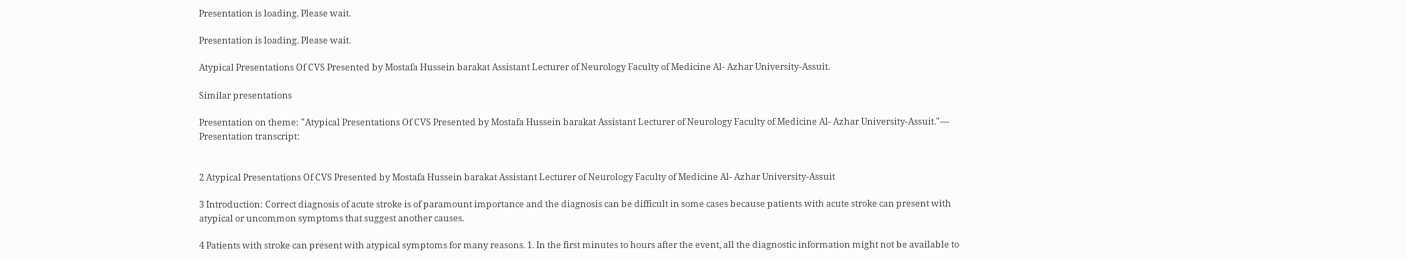Presentation is loading. Please wait.

Presentation is loading. Please wait.

Atypical Presentations Of CVS Presented by Mostafa Hussein barakat Assistant Lecturer of Neurology Faculty of Medicine Al- Azhar University-Assuit.

Similar presentations

Presentation on theme: "Atypical Presentations Of CVS Presented by Mostafa Hussein barakat Assistant Lecturer of Neurology Faculty of Medicine Al- Azhar University-Assuit."— Presentation transcript:


2 Atypical Presentations Of CVS Presented by Mostafa Hussein barakat Assistant Lecturer of Neurology Faculty of Medicine Al- Azhar University-Assuit

3 Introduction: Correct diagnosis of acute stroke is of paramount importance and the diagnosis can be difficult in some cases because patients with acute stroke can present with atypical or uncommon symptoms that suggest another causes.

4 Patients with stroke can present with atypical symptoms for many reasons. 1. In the first minutes to hours after the event, all the diagnostic information might not be available to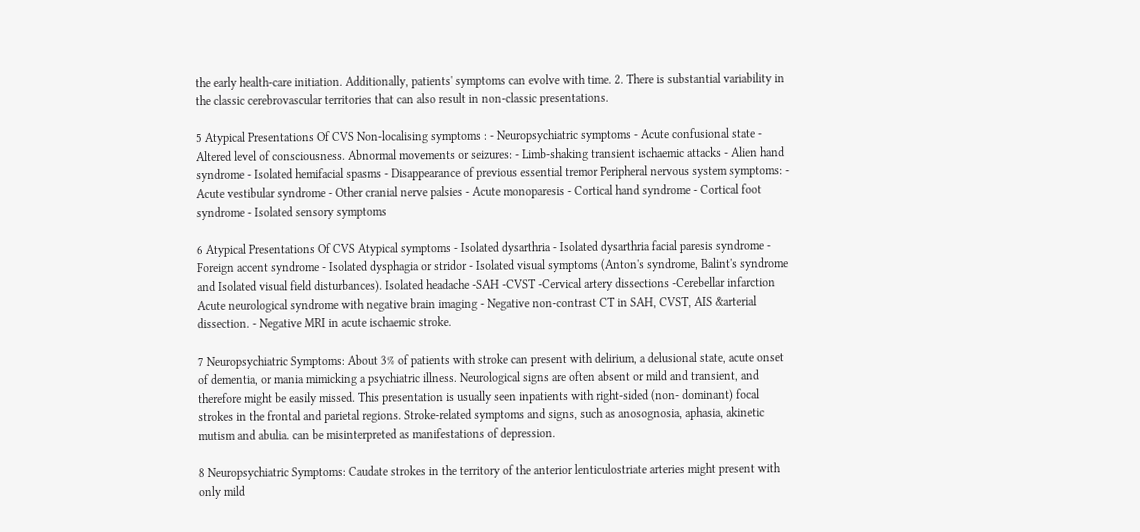the early health-care initiation. Additionally, patients' symptoms can evolve with time. 2. There is substantial variability in the classic cerebrovascular territories that can also result in non-classic presentations.

5 Atypical Presentations Of CVS Non-localising symptoms : - Neuropsychiatric symptoms - Acute confusional state - Altered level of consciousness. Abnormal movements or seizures: - Limb-shaking transient ischaemic attacks - Alien hand syndrome - Isolated hemifacial spasms - Disappearance of previous essential tremor Peripheral nervous system symptoms: - Acute vestibular syndrome - Other cranial nerve palsies - Acute monoparesis - Cortical hand syndrome - Cortical foot syndrome - Isolated sensory symptoms

6 Atypical Presentations Of CVS Atypical symptoms - Isolated dysarthria - Isolated dysarthria facial paresis syndrome - Foreign accent syndrome - Isolated dysphagia or stridor - Isolated visual symptoms (Anton's syndrome, Balint's syndrome and Isolated visual field disturbances). Isolated headache -SAH -CVST -Cervical artery dissections -Cerebellar infarction Acute neurological syndrome with negative brain imaging - Negative non-contrast CT in SAH, CVST, AIS &arterial dissection. - Negative MRI in acute ischaemic stroke.

7 Neuropsychiatric Symptoms: About 3% of patients with stroke can present with delirium, a delusional state, acute onset of dementia, or mania mimicking a psychiatric illness. Neurological signs are often absent or mild and transient, and therefore might be easily missed. This presentation is usually seen inpatients with right-sided (non- dominant) focal strokes in the frontal and parietal regions. Stroke-related symptoms and signs, such as anosognosia, aphasia, akinetic mutism and abulia. can be misinterpreted as manifestations of depression.

8 Neuropsychiatric Symptoms: Caudate strokes in the territory of the anterior lenticulostriate arteries might present with only mild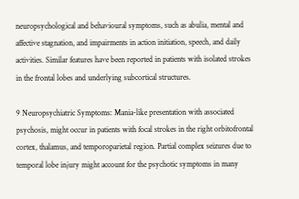neuropsychological and behavioural symptoms, such as abulia, mental and affective stagnation, and impairments in action initiation, speech, and daily activities. Similar features have been reported in patients with isolated strokes in the frontal lobes and underlying subcortical structures.

9 Neuropsychiatric Symptoms: Mania-like presentation with associated psychosis, might occur in patients with focal strokes in the right orbitofrontal cortex, thalamus, and temporoparietal region. Partial complex seizures due to temporal lobe injury might account for the psychotic symptoms in many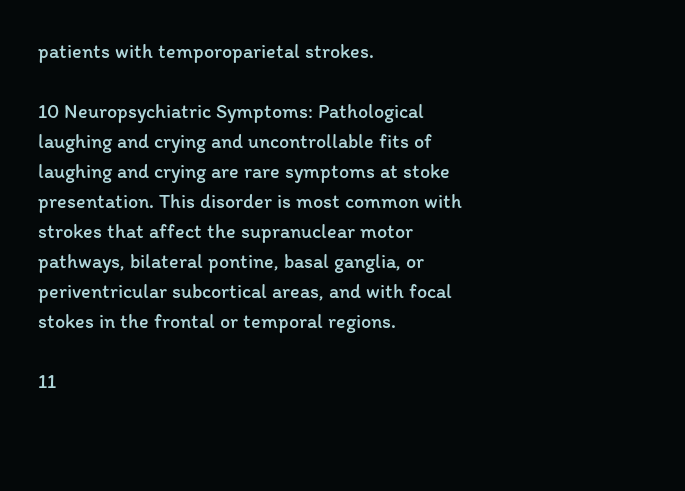patients with temporoparietal strokes.

10 Neuropsychiatric Symptoms: Pathological laughing and crying and uncontrollable fits of laughing and crying are rare symptoms at stoke presentation. This disorder is most common with strokes that affect the supranuclear motor pathways, bilateral pontine, basal ganglia, or periventricular subcortical areas, and with focal stokes in the frontal or temporal regions.

11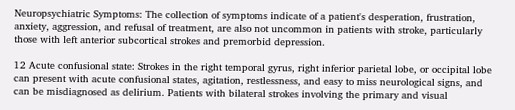Neuropsychiatric Symptoms: The collection of symptoms indicate of a patient's desperation, frustration, anxiety, aggression, and refusal of treatment, are also not uncommon in patients with stroke, particularly those with left anterior subcortical strokes and premorbid depression.

12 Acute confusional state: Strokes in the right temporal gyrus, right inferior parietal lobe, or occipital lobe can present with acute confusional states, agitation, restlessness, and easy to miss neurological signs, and can be misdiagnosed as delirium. Patients with bilateral strokes involving the primary and visual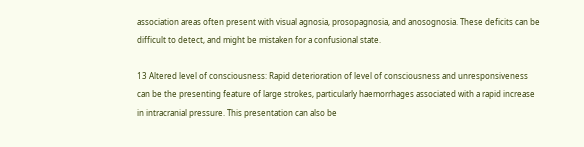association areas often present with visual agnosia, prosopagnosia, and anosognosia. These deficits can be difficult to detect, and might be mistaken for a confusional state.

13 Altered level of consciousness: Rapid deterioration of level of consciousness and unresponsiveness can be the presenting feature of large strokes, particularly haemorrhages associated with a rapid increase in intracranial pressure. This presentation can also be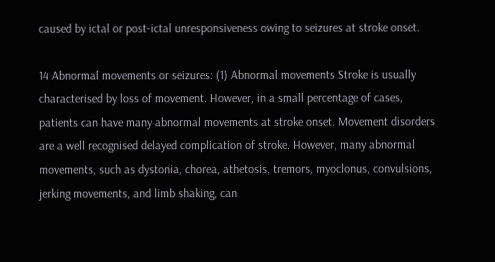caused by ictal or post-ictal unresponsiveness owing to seizures at stroke onset.

14 Abnormal movements or seizures: (1) Abnormal movements Stroke is usually characterised by loss of movement. However, in a small percentage of cases, patients can have many abnormal movements at stroke onset. Movement disorders are a well recognised delayed complication of stroke. However, many abnormal movements, such as dystonia, chorea, athetosis, tremors, myoclonus, convulsions, jerking movements, and limb shaking, can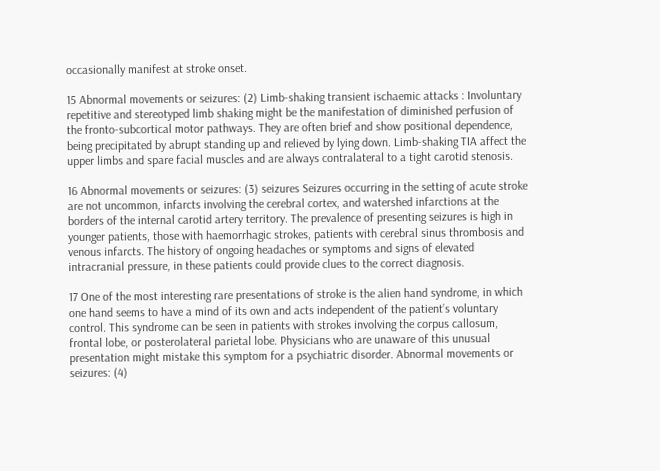occasionally manifest at stroke onset.

15 Abnormal movements or seizures: (2) Limb-shaking transient ischaemic attacks : Involuntary repetitive and stereotyped limb shaking might be the manifestation of diminished perfusion of the fronto-subcortical motor pathways. They are often brief and show positional dependence, being precipitated by abrupt standing up and relieved by lying down. Limb-shaking TIA affect the upper limbs and spare facial muscles and are always contralateral to a tight carotid stenosis.

16 Abnormal movements or seizures: (3) seizures Seizures occurring in the setting of acute stroke are not uncommon, infarcts involving the cerebral cortex, and watershed infarctions at the borders of the internal carotid artery territory. The prevalence of presenting seizures is high in younger patients, those with haemorrhagic strokes, patients with cerebral sinus thrombosis and venous infarcts. The history of ongoing headaches or symptoms and signs of elevated intracranial pressure, in these patients could provide clues to the correct diagnosis.

17 One of the most interesting rare presentations of stroke is the alien hand syndrome, in which one hand seems to have a mind of its own and acts independent of the patient’s voluntary control. This syndrome can be seen in patients with strokes involving the corpus callosum, frontal lobe, or posterolateral parietal lobe. Physicians who are unaware of this unusual presentation might mistake this symptom for a psychiatric disorder. Abnormal movements or seizures: (4)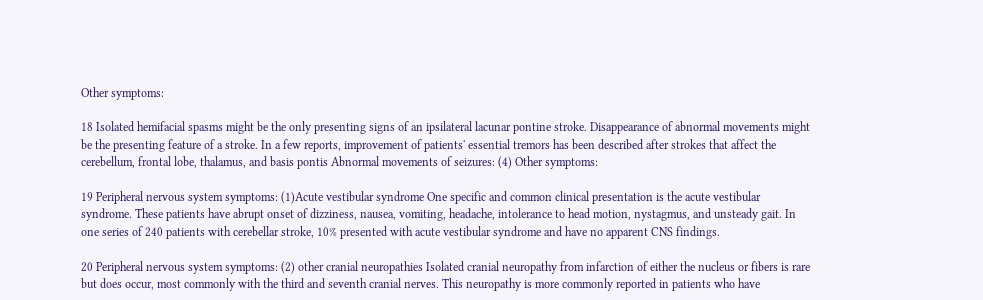Other symptoms:

18 Isolated hemifacial spasms might be the only presenting signs of an ipsilateral lacunar pontine stroke. Disappearance of abnormal movements might be the presenting feature of a stroke. In a few reports, improvement of patients' essential tremors has been described after strokes that affect the cerebellum, frontal lobe, thalamus, and basis pontis Abnormal movements of seizures: (4) Other symptoms:

19 Peripheral nervous system symptoms: (1)Acute vestibular syndrome One specific and common clinical presentation is the acute vestibular syndrome. These patients have abrupt onset of dizziness, nausea, vomiting, headache, intolerance to head motion, nystagmus, and unsteady gait. In one series of 240 patients with cerebellar stroke, 10% presented with acute vestibular syndrome and have no apparent CNS findings.

20 Peripheral nervous system symptoms: (2) other cranial neuropathies Isolated cranial neuropathy from infarction of either the nucleus or fibers is rare but does occur, most commonly with the third and seventh cranial nerves. This neuropathy is more commonly reported in patients who have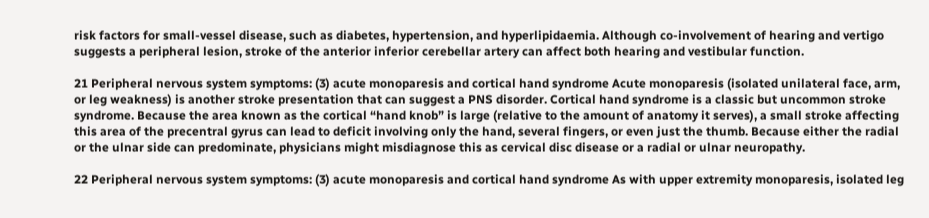risk factors for small-vessel disease, such as diabetes, hypertension, and hyperlipidaemia. Although co-involvement of hearing and vertigo suggests a peripheral lesion, stroke of the anterior inferior cerebellar artery can affect both hearing and vestibular function.

21 Peripheral nervous system symptoms: (3) acute monoparesis and cortical hand syndrome Acute monoparesis (isolated unilateral face, arm, or leg weakness) is another stroke presentation that can suggest a PNS disorder. Cortical hand syndrome is a classic but uncommon stroke syndrome. Because the area known as the cortical “hand knob” is large (relative to the amount of anatomy it serves), a small stroke affecting this area of the precentral gyrus can lead to deficit involving only the hand, several fingers, or even just the thumb. Because either the radial or the ulnar side can predominate, physicians might misdiagnose this as cervical disc disease or a radial or ulnar neuropathy.

22 Peripheral nervous system symptoms: (3) acute monoparesis and cortical hand syndrome As with upper extremity monoparesis, isolated leg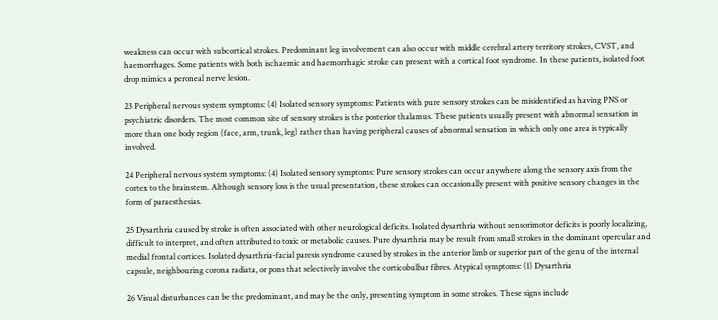weakness can occur with subcortical strokes. Predominant leg involvement can also occur with middle cerebral artery territory strokes, CVST, and haemorrhages. Some patients with both ischaemic and haemorrhagic stroke can present with a cortical foot syndrome. In these patients, isolated foot drop mimics a peroneal nerve lesion.

23 Peripheral nervous system symptoms: (4) Isolated sensory symptoms: Patients with pure sensory strokes can be misidentified as having PNS or psychiatric disorders. The most common site of sensory strokes is the posterior thalamus. These patients usually present with abnormal sensation in more than one body region (face, arm, trunk, leg) rather than having peripheral causes of abnormal sensation in which only one area is typically involved.

24 Peripheral nervous system symptoms: (4) Isolated sensory symptoms: Pure sensory strokes can occur anywhere along the sensory axis from the cortex to the brainstem. Although sensory loss is the usual presentation, these strokes can occasionally present with positive sensory changes in the form of paraesthesias.

25 Dysarthria caused by stroke is often associated with other neurological deficits. Isolated dysarthria without sensorimotor deficits is poorly localizing, difficult to interpret, and often attributed to toxic or metabolic causes. Pure dysarthria may be result from small strokes in the dominant opercular and medial frontal cortices. Isolated dysarthria-facial paresis syndrome caused by strokes in the anterior limb or superior part of the genu of the internal capsule, neighbouring corona radiata, or pons that selectively involve the corticobulbar fibres. Atypical symptoms: (1) Dysarthria

26 Visual disturbances can be the predominant, and may be the only, presenting symptom in some strokes. These signs include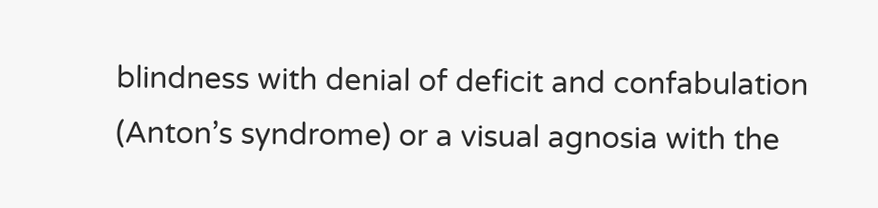blindness with denial of deficit and confabulation (Anton’s syndrome) or a visual agnosia with the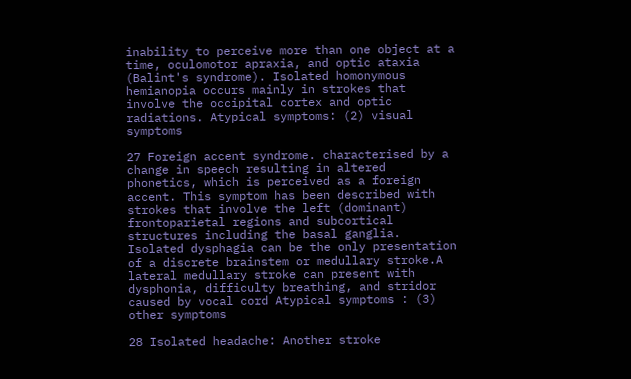inability to perceive more than one object at a time, oculomotor apraxia, and optic ataxia (Balint's syndrome). Isolated homonymous hemianopia occurs mainly in strokes that involve the occipital cortex and optic radiations. Atypical symptoms: (2) visual symptoms

27 Foreign accent syndrome. characterised by a change in speech resulting in altered phonetics, which is perceived as a foreign accent. This symptom has been described with strokes that involve the left (dominant) frontoparietal regions and subcortical structures including the basal ganglia. Isolated dysphagia can be the only presentation of a discrete brainstem or medullary stroke.A lateral medullary stroke can present with dysphonia, difficulty breathing, and stridor caused by vocal cord Atypical symptoms : (3) other symptoms

28 Isolated headache: Another stroke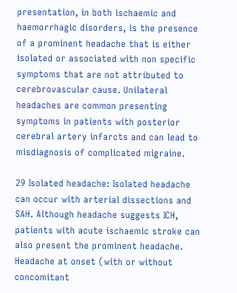presentation, in both ischaemic and haemorrhagic disorders, is the presence of a prominent headache that is either isolated or associated with non specific symptoms that are not attributed to cerebrovascular cause. Unilateral headaches are common presenting symptoms in patients with posterior cerebral artery infarcts and can lead to misdiagnosis of complicated migraine.

29 Isolated headache: Isolated headache can occur with arterial dissections and SAH. Although headache suggests ICH, patients with acute ischaemic stroke can also present the prominent headache. Headache at onset (with or without concomitant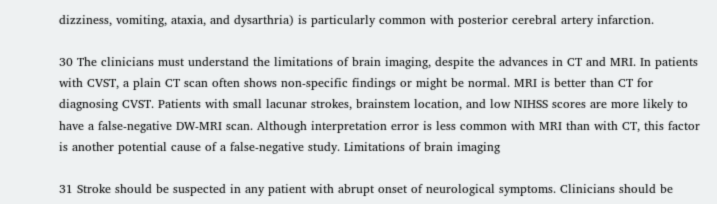dizziness, vomiting, ataxia, and dysarthria) is particularly common with posterior cerebral artery infarction.

30 The clinicians must understand the limitations of brain imaging, despite the advances in CT and MRI. In patients with CVST, a plain CT scan often shows non-specific findings or might be normal. MRI is better than CT for diagnosing CVST. Patients with small lacunar strokes, brainstem location, and low NIHSS scores are more likely to have a false-negative DW-MRI scan. Although interpretation error is less common with MRI than with CT, this factor is another potential cause of a false-negative study. Limitations of brain imaging

31 Stroke should be suspected in any patient with abrupt onset of neurological symptoms. Clinicians should be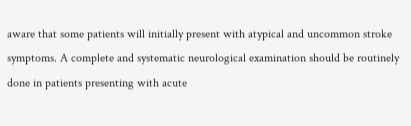aware that some patients will initially present with atypical and uncommon stroke symptoms. A complete and systematic neurological examination should be routinely done in patients presenting with acute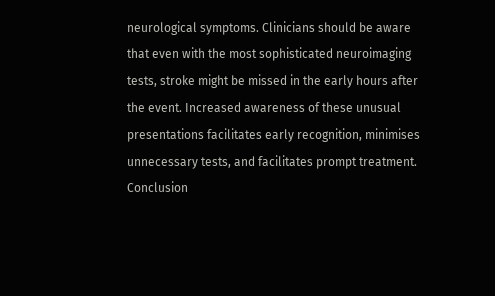neurological symptoms. Clinicians should be aware that even with the most sophisticated neuroimaging tests, stroke might be missed in the early hours after the event. Increased awareness of these unusual presentations facilitates early recognition, minimises unnecessary tests, and facilitates prompt treatment. Conclusion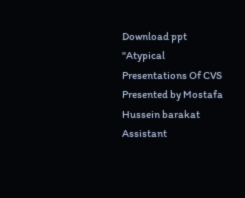Download ppt "Atypical Presentations Of CVS Presented by Mostafa Hussein barakat Assistant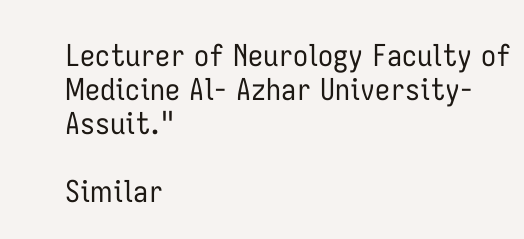Lecturer of Neurology Faculty of Medicine Al- Azhar University-Assuit."

Similar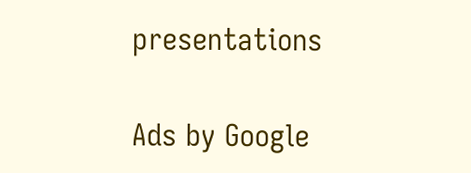presentations

Ads by Google